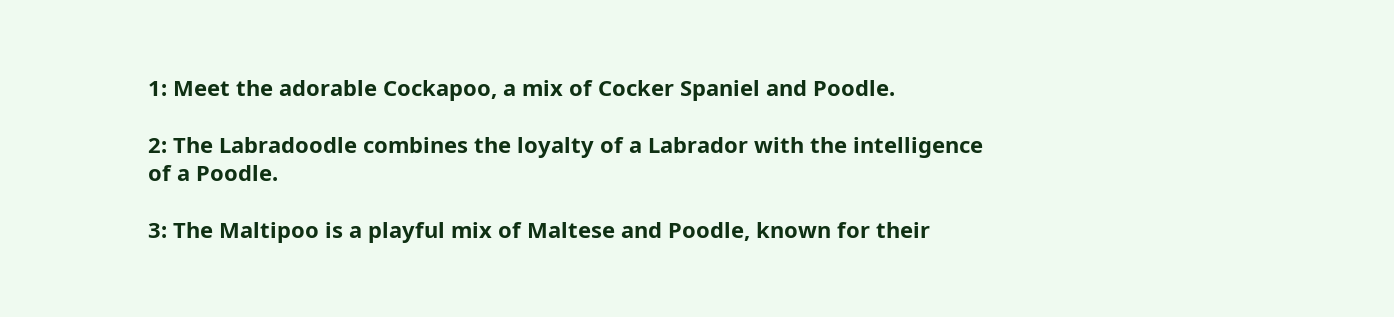1: Meet the adorable Cockapoo, a mix of Cocker Spaniel and Poodle.

2: The Labradoodle combines the loyalty of a Labrador with the intelligence of a Poodle.

3: The Maltipoo is a playful mix of Maltese and Poodle, known for their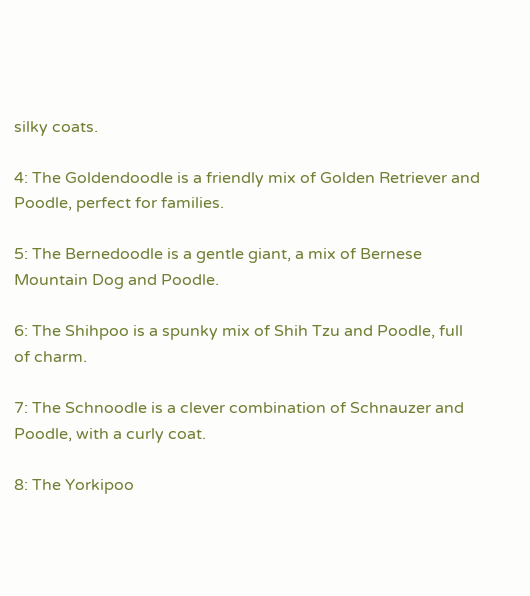silky coats.

4: The Goldendoodle is a friendly mix of Golden Retriever and Poodle, perfect for families.

5: The Bernedoodle is a gentle giant, a mix of Bernese Mountain Dog and Poodle.

6: The Shihpoo is a spunky mix of Shih Tzu and Poodle, full of charm.

7: The Schnoodle is a clever combination of Schnauzer and Poodle, with a curly coat.

8: The Yorkipoo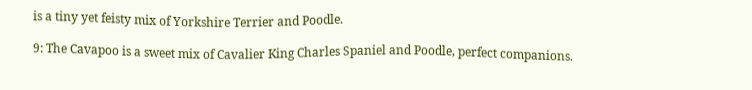is a tiny yet feisty mix of Yorkshire Terrier and Poodle.

9: The Cavapoo is a sweet mix of Cavalier King Charles Spaniel and Poodle, perfect companions.